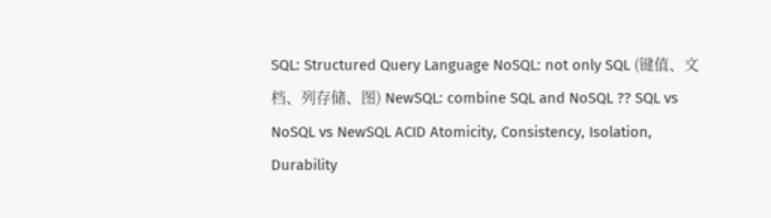SQL: Structured Query Language NoSQL: not only SQL (键值、文档、列存储、图) NewSQL: combine SQL and NoSQL ?? SQL vs NoSQL vs NewSQL ACID Atomicity, Consistency, Isolation, Durability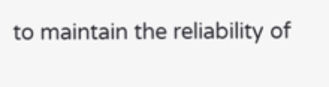to maintain the reliability of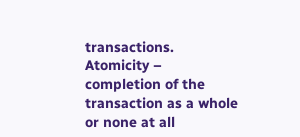transactions. Atomicity – completion of the transaction as a whole or none at all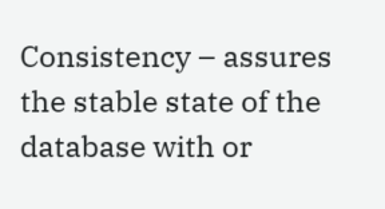Consistency – assures the stable state of the database with or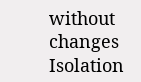without changes Isolation